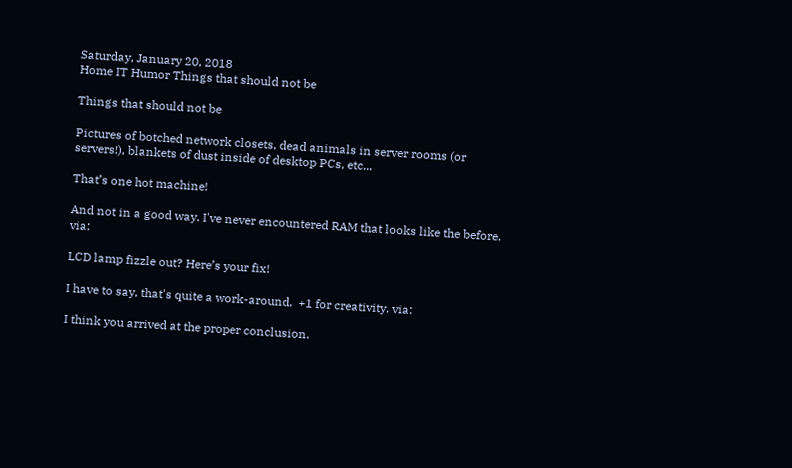Saturday, January 20, 2018
Home IT Humor Things that should not be

Things that should not be

Pictures of botched network closets, dead animals in server rooms (or servers!), blankets of dust inside of desktop PCs, etc...

That’s one hot machine!

And not in a good way. I've never encountered RAM that looks like the before. via:

LCD lamp fizzle out? Here’s your fix!

I have to say, that's quite a work-around.  +1 for creativity. via:

I think you arrived at the proper conclusion.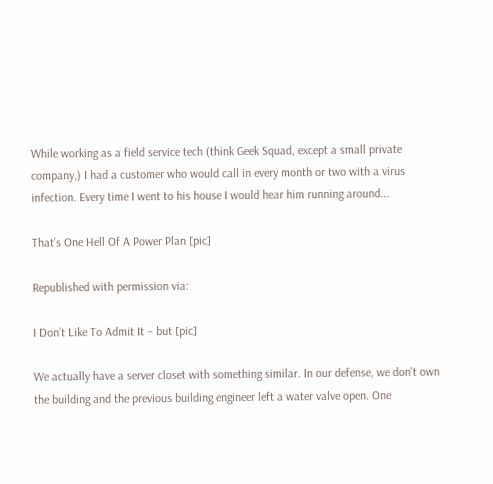While working as a field service tech (think Geek Squad, except a small private company,) I had a customer who would call in every month or two with a virus infection. Every time I went to his house I would hear him running around...

That’s One Hell Of A Power Plan [pic]

Republished with permission via:

I Don’t Like To Admit It – but [pic]

We actually have a server closet with something similar. In our defense, we don't own the building and the previous building engineer left a water valve open. One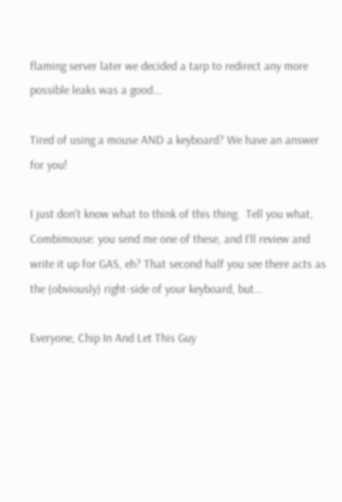flaming server later we decided a tarp to redirect any more possible leaks was a good...

Tired of using a mouse AND a keyboard? We have an answer for you!

I just don't know what to think of this thing.  Tell you what, Combimouse: you send me one of these, and I'll review and write it up for GAS, eh? That second half you see there acts as the (obviously) right-side of your keyboard, but...

Everyone, Chip In And Let This Guy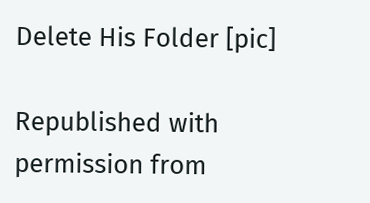Delete His Folder [pic]

Republished with permission from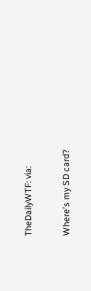TheDailyWTF: via:

Where’s my SD card?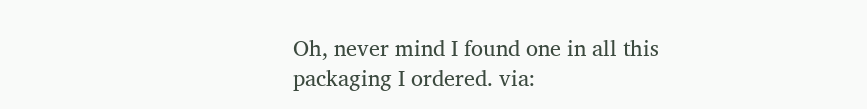Oh, never mind I found one in all this packaging I ordered. via: